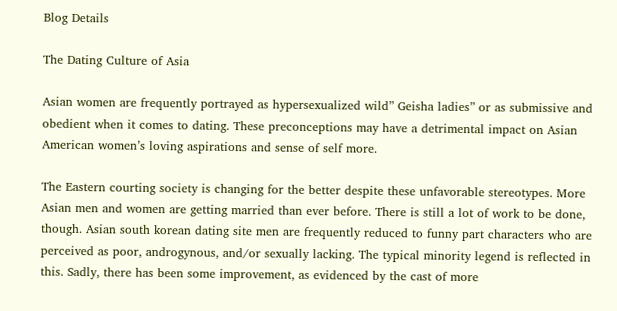Blog Details

The Dating Culture of Asia

Asian women are frequently portrayed as hypersexualized wild” Geisha ladies” or as submissive and obedient when it comes to dating. These preconceptions may have a detrimental impact on Asian American women’s loving aspirations and sense of self more.

The Eastern courting society is changing for the better despite these unfavorable stereotypes. More Asian men and women are getting married than ever before. There is still a lot of work to be done, though. Asian south korean dating site men are frequently reduced to funny part characters who are perceived as poor, androgynous, and/or sexually lacking. The typical minority legend is reflected in this. Sadly, there has been some improvement, as evidenced by the cast of more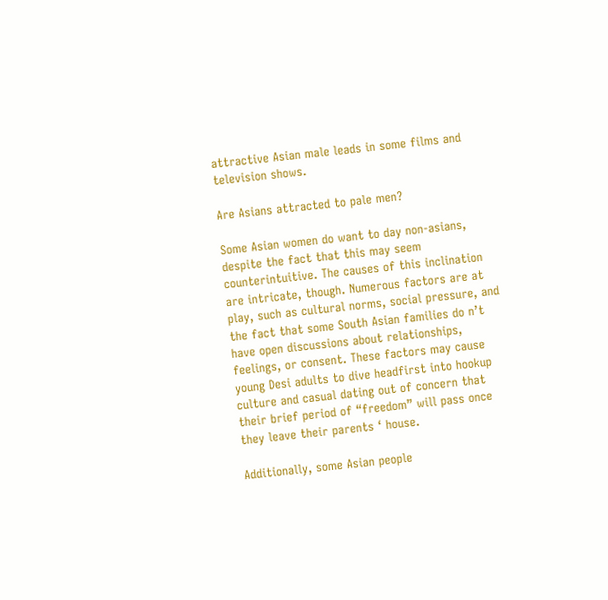attractive Asian male leads in some films and television shows.

Are Asians attracted to pale men?

Some Asian women do want to day non-asians, despite the fact that this may seem counterintuitive. The causes of this inclination are intricate, though. Numerous factors are at play, such as cultural norms, social pressure, and the fact that some South Asian families do n’t have open discussions about relationships, feelings, or consent. These factors may cause young Desi adults to dive headfirst into hookup culture and casual dating out of concern that their brief period of “freedom” will pass once they leave their parents ‘ house.

Additionally, some Asian people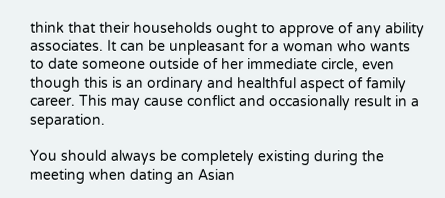think that their households ought to approve of any ability associates. It can be unpleasant for a woman who wants to date someone outside of her immediate circle, even though this is an ordinary and healthful aspect of family career. This may cause conflict and occasionally result in a separation.

You should always be completely existing during the meeting when dating an Asian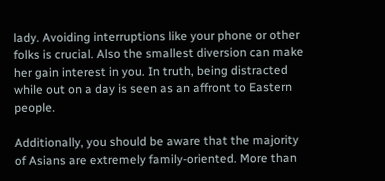lady. Avoiding interruptions like your phone or other folks is crucial. Also the smallest diversion can make her gain interest in you. In truth, being distracted while out on a day is seen as an affront to Eastern people.

Additionally, you should be aware that the majority of Asians are extremely family-oriented. More than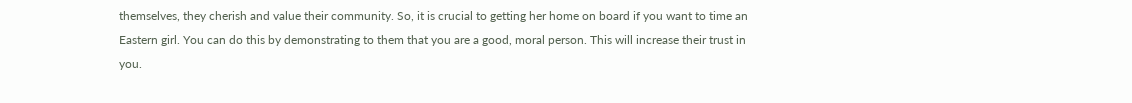themselves, they cherish and value their community. So, it is crucial to getting her home on board if you want to time an Eastern girl. You can do this by demonstrating to them that you are a good, moral person. This will increase their trust in you.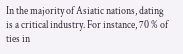In the majority of Asiatic nations, dating is a critical industry. For instance, 70 % of ties in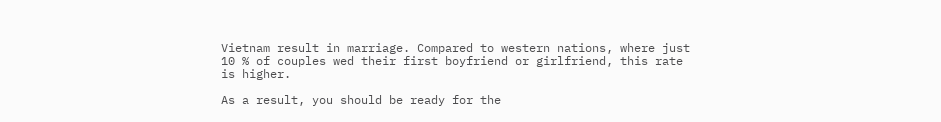Vietnam result in marriage. Compared to western nations, where just 10 % of couples wed their first boyfriend or girlfriend, this rate is higher.

As a result, you should be ready for the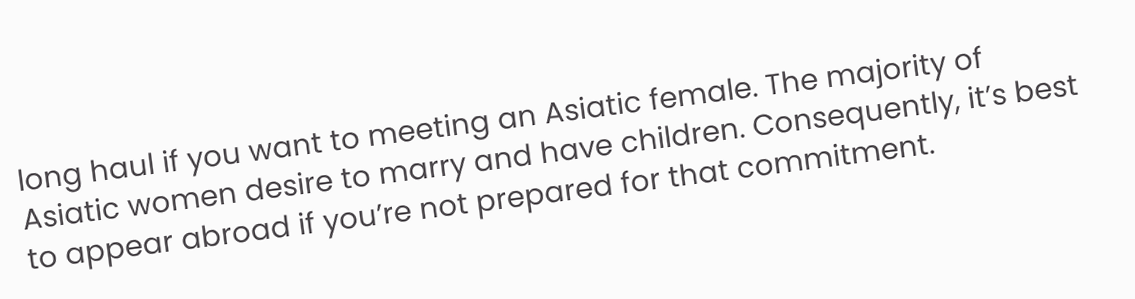long haul if you want to meeting an Asiatic female. The majority of Asiatic women desire to marry and have children. Consequently, it’s best to appear abroad if you’re not prepared for that commitment.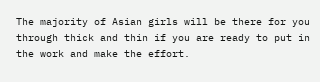The majority of Asian girls will be there for you through thick and thin if you are ready to put in the work and make the effort.